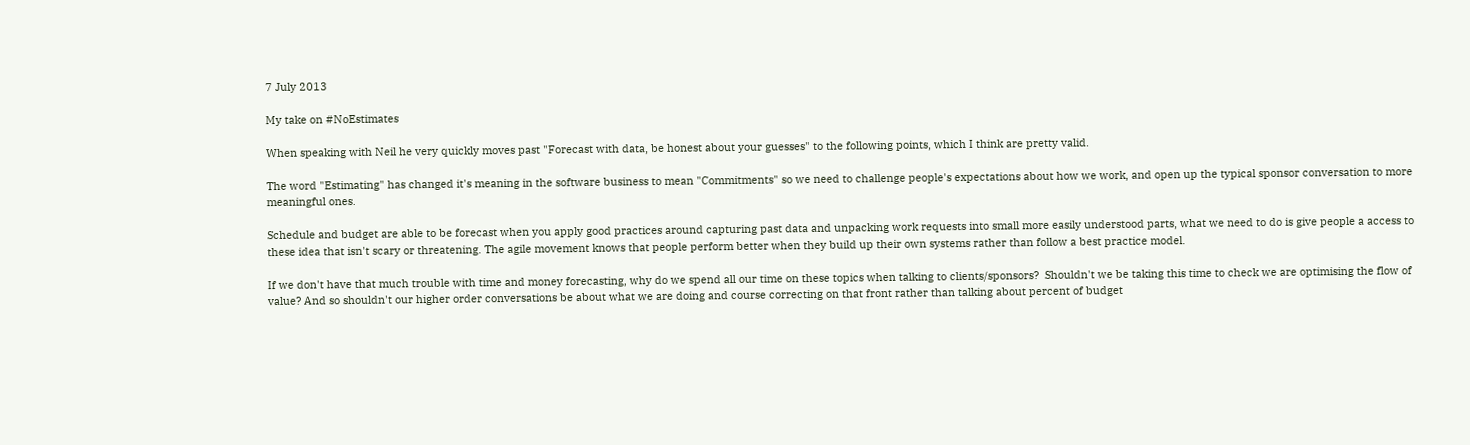7 July 2013

My take on #NoEstimates

When speaking with Neil he very quickly moves past "Forecast with data, be honest about your guesses" to the following points, which I think are pretty valid.

The word "Estimating" has changed it's meaning in the software business to mean "Commitments" so we need to challenge people's expectations about how we work, and open up the typical sponsor conversation to more meaningful ones.

Schedule and budget are able to be forecast when you apply good practices around capturing past data and unpacking work requests into small more easily understood parts, what we need to do is give people a access to these idea that isn't scary or threatening. The agile movement knows that people perform better when they build up their own systems rather than follow a best practice model.

If we don't have that much trouble with time and money forecasting, why do we spend all our time on these topics when talking to clients/sponsors?  Shouldn't we be taking this time to check we are optimising the flow of value? And so shouldn't our higher order conversations be about what we are doing and course correcting on that front rather than talking about percent of budget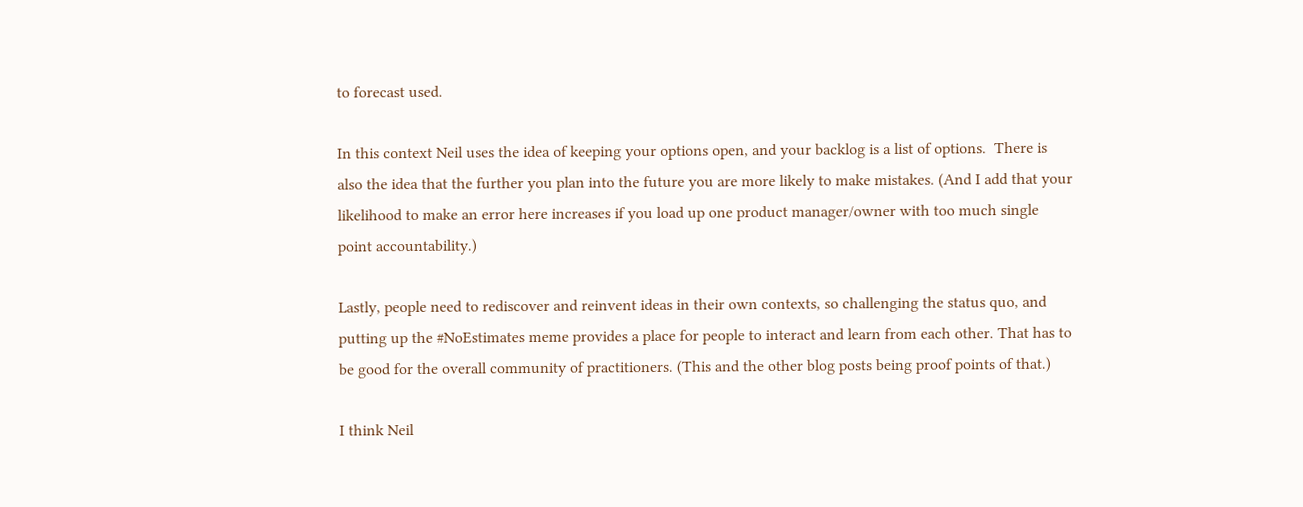to forecast used.

In this context Neil uses the idea of keeping your options open, and your backlog is a list of options.  There is also the idea that the further you plan into the future you are more likely to make mistakes. (And I add that your likelihood to make an error here increases if you load up one product manager/owner with too much single point accountability.)

Lastly, people need to rediscover and reinvent ideas in their own contexts, so challenging the status quo, and putting up the #NoEstimates meme provides a place for people to interact and learn from each other. That has to be good for the overall community of practitioners. (This and the other blog posts being proof points of that.)

I think Neil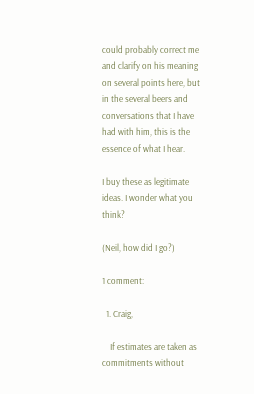could probably correct me and clarify on his meaning on several points here, but in the several beers and conversations that I have had with him, this is the essence of what I hear.

I buy these as legitimate ideas. I wonder what you think?

(Neil, how did I go?)

1 comment:

  1. Craig,

    If estimates are taken as commitments without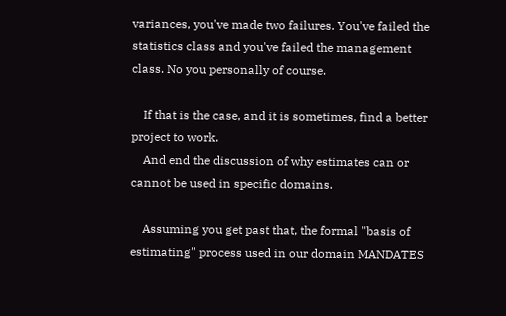variances, you've made two failures. You've failed the statistics class and you've failed the management class. No you personally of course.

    If that is the case, and it is sometimes, find a better project to work.
    And end the discussion of why estimates can or cannot be used in specific domains.

    Assuming you get past that, the formal "basis of estimating" process used in our domain MANDATES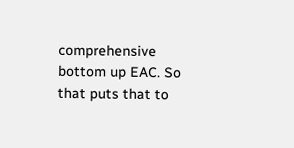comprehensive bottom up EAC. So that puts that to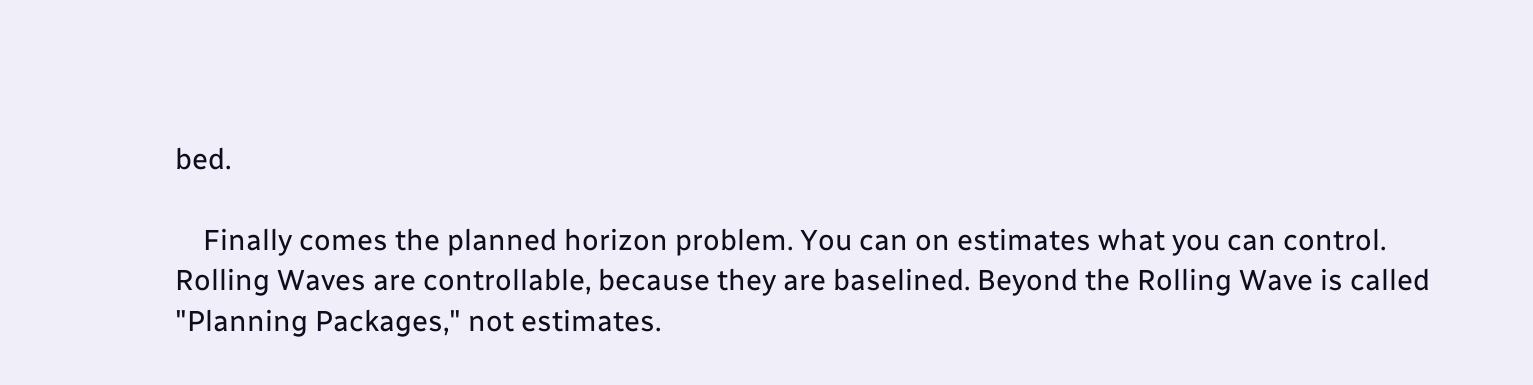bed.

    Finally comes the planned horizon problem. You can on estimates what you can control. Rolling Waves are controllable, because they are baselined. Beyond the Rolling Wave is called "Planning Packages," not estimates.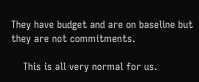They have budget and are on baseline but they are not commitments.

    This is all very normal for us.